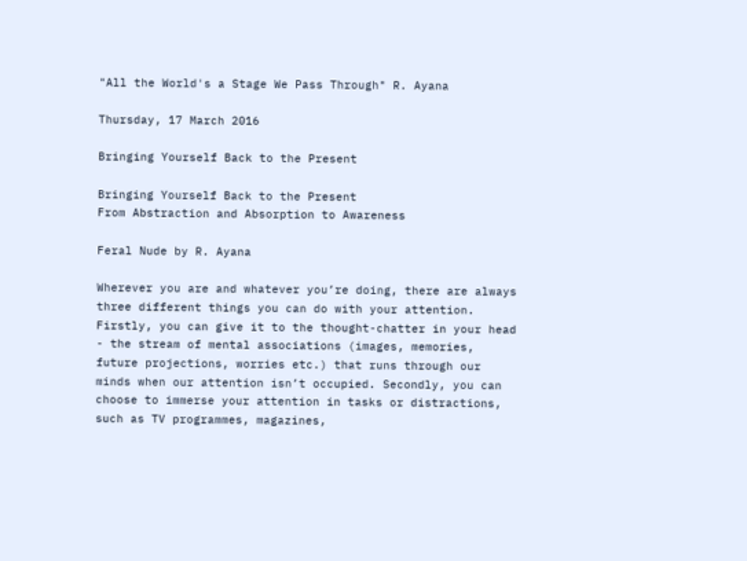"All the World's a Stage We Pass Through" R. Ayana

Thursday, 17 March 2016

Bringing Yourself Back to the Present

Bringing Yourself Back to the Present
From Abstraction and Absorption to Awareness

Feral Nude by R. Ayana

Wherever you are and whatever you’re doing, there are always three different things you can do with your attention. Firstly, you can give it to the thought-chatter in your head - the stream of mental associations (images, memories, future projections, worries etc.) that runs through our minds when our attention isn’t occupied. Secondly, you can choose to immerse your attention in tasks or distractions, such as TV programmes, magazines,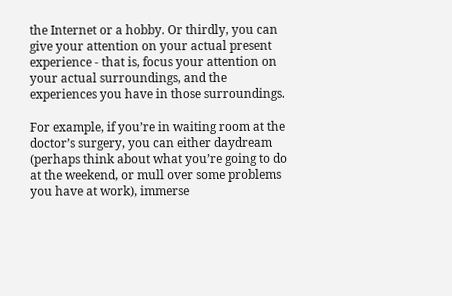the Internet or a hobby. Or thirdly, you can give your attention on your actual present experience - that is, focus your attention on your actual surroundings, and the experiences you have in those surroundings.

For example, if you’re in waiting room at the doctor’s surgery, you can either daydream (perhaps think about what you’re going to do at the weekend, or mull over some problems you have at work), immerse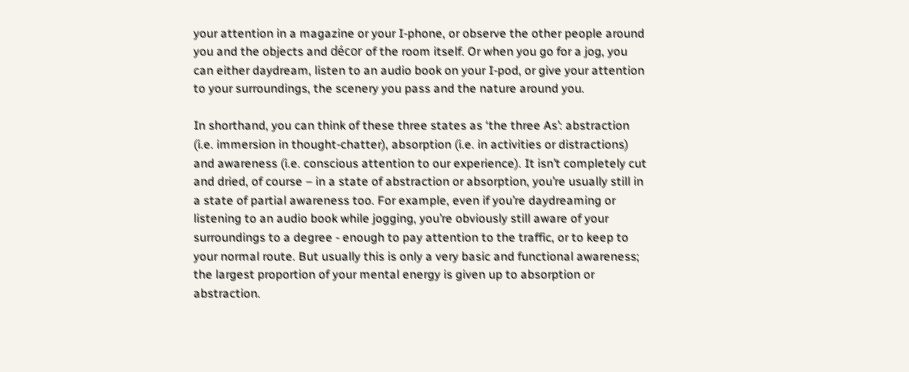your attention in a magazine or your I-phone, or observe the other people around you and the objects and décor of the room itself. Or when you go for a jog, you can either daydream, listen to an audio book on your I-pod, or give your attention to your surroundings, the scenery you pass and the nature around you.

In shorthand, you can think of these three states as ‘the three As’: abstraction (i.e. immersion in thought-chatter), absorption (i.e. in activities or distractions) and awareness (i.e. conscious attention to our experience). It isn’t completely cut and dried, of course – in a state of abstraction or absorption, you’re usually still in a state of partial awareness too. For example, even if you’re daydreaming or listening to an audio book while jogging, you’re obviously still aware of your surroundings to a degree - enough to pay attention to the traffic, or to keep to your normal route. But usually this is only a very basic and functional awareness; the largest proportion of your mental energy is given up to absorption or abstraction.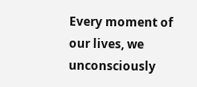Every moment of our lives, we unconsciously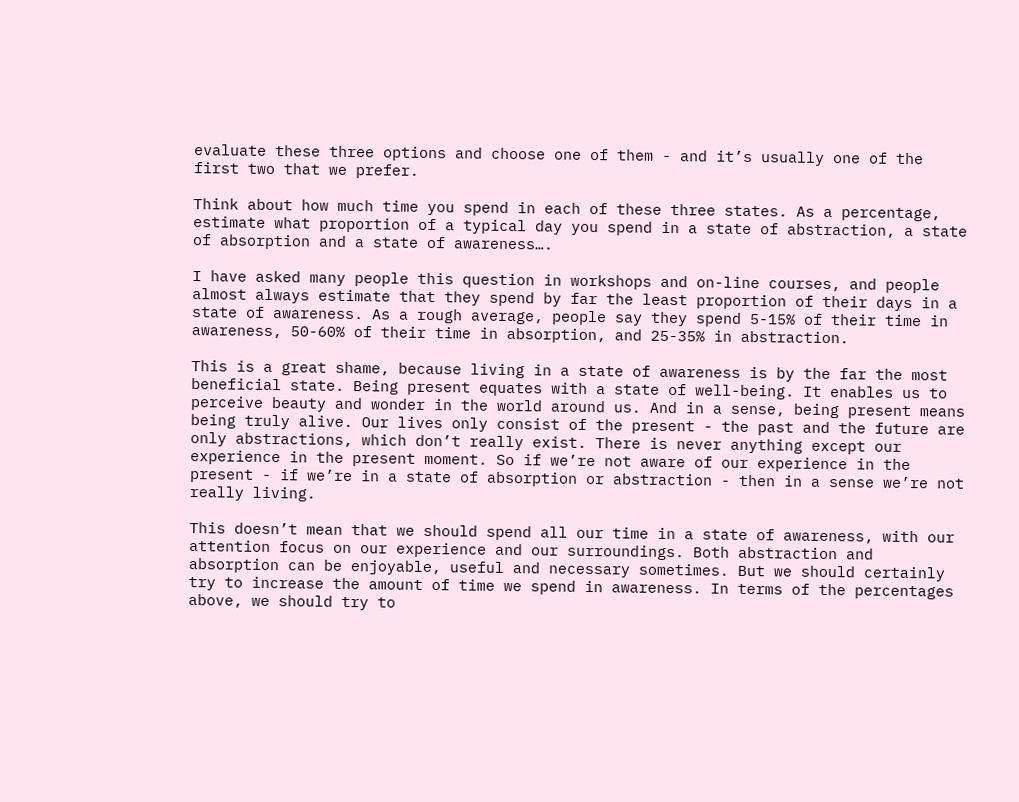evaluate these three options and choose one of them - and it’s usually one of the first two that we prefer.

Think about how much time you spend in each of these three states. As a percentage, estimate what proportion of a typical day you spend in a state of abstraction, a state of absorption and a state of awareness….

I have asked many people this question in workshops and on-line courses, and people almost always estimate that they spend by far the least proportion of their days in a state of awareness. As a rough average, people say they spend 5-15% of their time in awareness, 50-60% of their time in absorption, and 25-35% in abstraction.

This is a great shame, because living in a state of awareness is by the far the most beneficial state. Being present equates with a state of well-being. It enables us to perceive beauty and wonder in the world around us. And in a sense, being present means being truly alive. Our lives only consist of the present - the past and the future are only abstractions, which don’t really exist. There is never anything except our experience in the present moment. So if we’re not aware of our experience in the present - if we’re in a state of absorption or abstraction - then in a sense we’re not really living.

This doesn’t mean that we should spend all our time in a state of awareness, with our attention focus on our experience and our surroundings. Both abstraction and absorption can be enjoyable, useful and necessary sometimes. But we should certainly try to increase the amount of time we spend in awareness. In terms of the percentages above, we should try to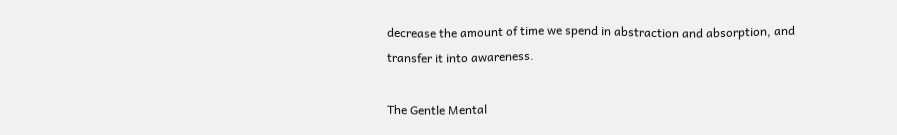decrease the amount of time we spend in abstraction and absorption, and transfer it into awareness.

The Gentle Mental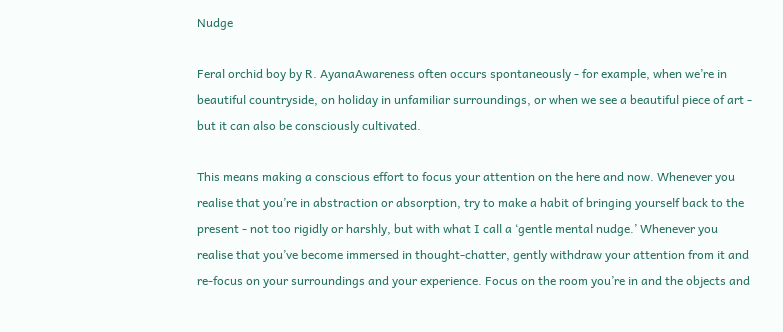Nudge

Feral orchid boy by R. AyanaAwareness often occurs spontaneously - for example, when we’re in beautiful countryside, on holiday in unfamiliar surroundings, or when we see a beautiful piece of art - but it can also be consciously cultivated.

This means making a conscious effort to focus your attention on the here and now. Whenever you realise that you’re in abstraction or absorption, try to make a habit of bringing yourself back to the present - not too rigidly or harshly, but with what I call a ‘gentle mental nudge.’ Whenever you realise that you’ve become immersed in thought-chatter, gently withdraw your attention from it and re-focus on your surroundings and your experience. Focus on the room you’re in and the objects and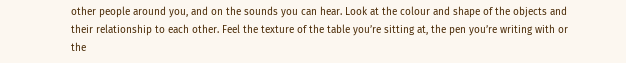other people around you, and on the sounds you can hear. Look at the colour and shape of the objects and their relationship to each other. Feel the texture of the table you’re sitting at, the pen you’re writing with or the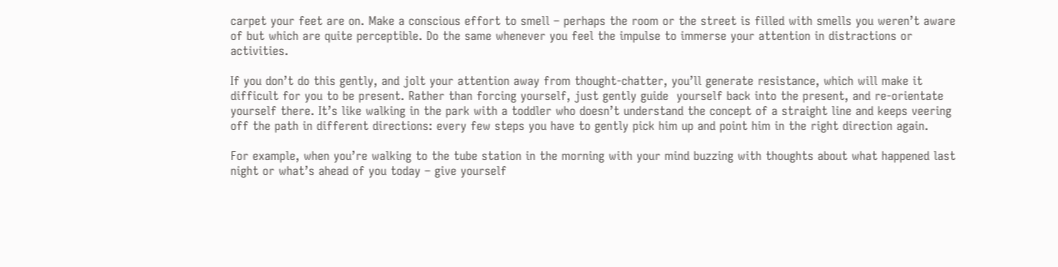carpet your feet are on. Make a conscious effort to smell – perhaps the room or the street is filled with smells you weren’t aware of but which are quite perceptible. Do the same whenever you feel the impulse to immerse your attention in distractions or activities.

If you don’t do this gently, and jolt your attention away from thought-chatter, you’ll generate resistance, which will make it difficult for you to be present. Rather than forcing yourself, just gently guide  yourself back into the present, and re-orientate yourself there. It’s like walking in the park with a toddler who doesn’t understand the concept of a straight line and keeps veering off the path in different directions: every few steps you have to gently pick him up and point him in the right direction again.

For example, when you’re walking to the tube station in the morning with your mind buzzing with thoughts about what happened last night or what’s ahead of you today – give yourself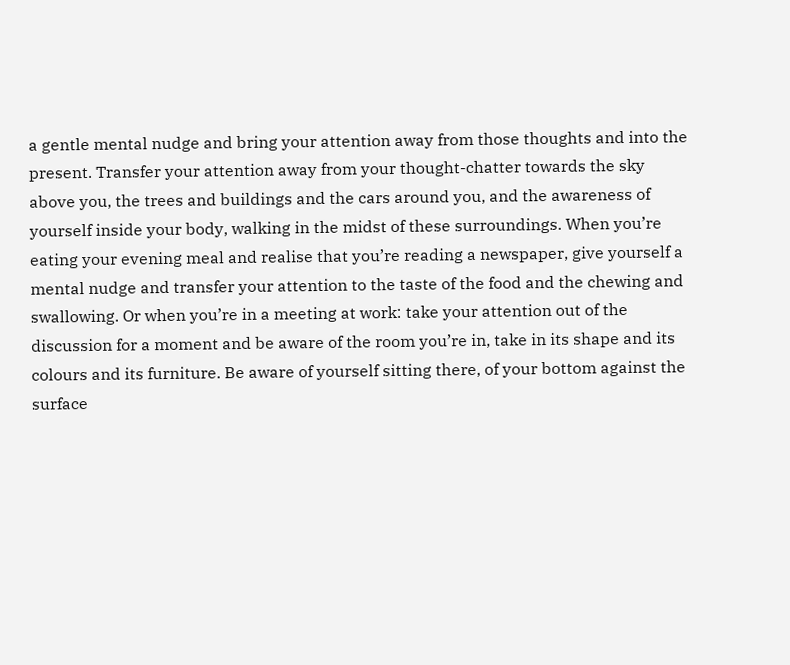a gentle mental nudge and bring your attention away from those thoughts and into the present. Transfer your attention away from your thought-chatter towards the sky above you, the trees and buildings and the cars around you, and the awareness of yourself inside your body, walking in the midst of these surroundings. When you’re eating your evening meal and realise that you’re reading a newspaper, give yourself a mental nudge and transfer your attention to the taste of the food and the chewing and swallowing. Or when you’re in a meeting at work: take your attention out of the discussion for a moment and be aware of the room you’re in, take in its shape and its colours and its furniture. Be aware of yourself sitting there, of your bottom against the surface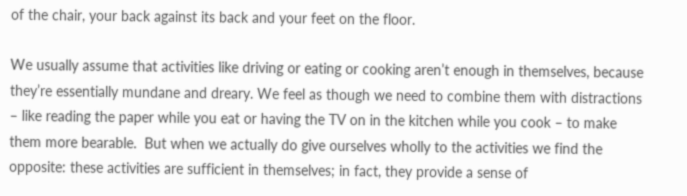of the chair, your back against its back and your feet on the floor.

We usually assume that activities like driving or eating or cooking aren’t enough in themselves, because they’re essentially mundane and dreary. We feel as though we need to combine them with distractions – like reading the paper while you eat or having the TV on in the kitchen while you cook – to make them more bearable.  But when we actually do give ourselves wholly to the activities we find the opposite: these activities are sufficient in themselves; in fact, they provide a sense of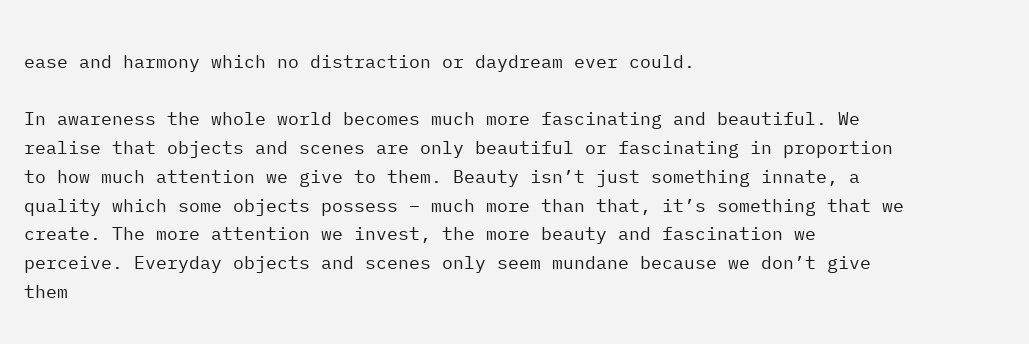ease and harmony which no distraction or daydream ever could.

In awareness the whole world becomes much more fascinating and beautiful. We realise that objects and scenes are only beautiful or fascinating in proportion to how much attention we give to them. Beauty isn’t just something innate, a quality which some objects possess – much more than that, it’s something that we create. The more attention we invest, the more beauty and fascination we perceive. Everyday objects and scenes only seem mundane because we don’t give them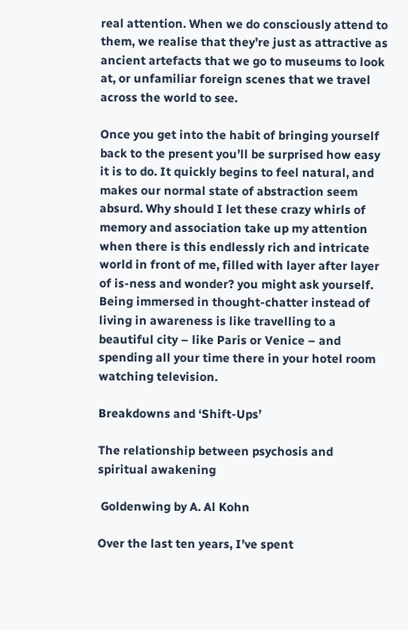real attention. When we do consciously attend to them, we realise that they’re just as attractive as ancient artefacts that we go to museums to look at, or unfamiliar foreign scenes that we travel across the world to see.

Once you get into the habit of bringing yourself back to the present you’ll be surprised how easy it is to do. It quickly begins to feel natural, and makes our normal state of abstraction seem absurd. Why should I let these crazy whirls of memory and association take up my attention when there is this endlessly rich and intricate world in front of me, filled with layer after layer of is-ness and wonder? you might ask yourself. Being immersed in thought-chatter instead of living in awareness is like travelling to a beautiful city – like Paris or Venice – and spending all your time there in your hotel room watching television.

Breakdowns and ‘Shift-Ups’

The relationship between psychosis and spiritual awakening

 Goldenwing by A. Al Kohn

Over the last ten years, I’ve spent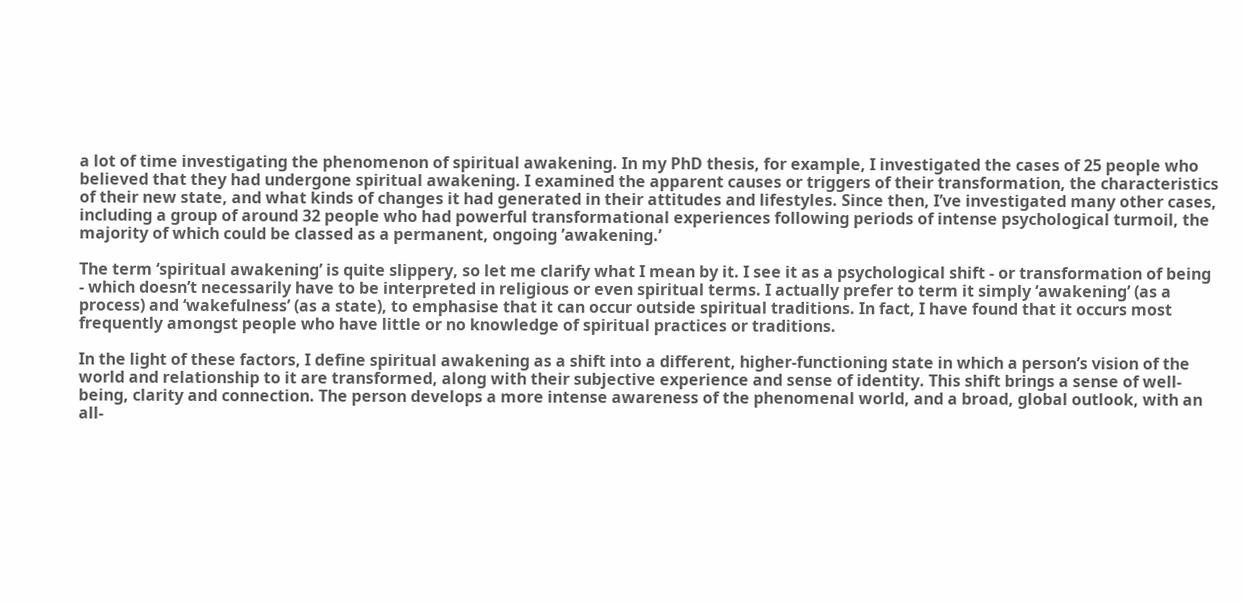a lot of time investigating the phenomenon of spiritual awakening. In my PhD thesis, for example, I investigated the cases of 25 people who believed that they had undergone spiritual awakening. I examined the apparent causes or triggers of their transformation, the characteristics of their new state, and what kinds of changes it had generated in their attitudes and lifestyles. Since then, I’ve investigated many other cases, including a group of around 32 people who had powerful transformational experiences following periods of intense psychological turmoil, the majority of which could be classed as a permanent, ongoing ’awakening.’

The term ‘spiritual awakening’ is quite slippery, so let me clarify what I mean by it. I see it as a psychological shift - or transformation of being - which doesn’t necessarily have to be interpreted in religious or even spiritual terms. I actually prefer to term it simply ‘awakening’ (as a process) and ‘wakefulness’ (as a state), to emphasise that it can occur outside spiritual traditions. In fact, I have found that it occurs most frequently amongst people who have little or no knowledge of spiritual practices or traditions.

In the light of these factors, I define spiritual awakening as a shift into a different, higher-functioning state in which a person’s vision of the world and relationship to it are transformed, along with their subjective experience and sense of identity. This shift brings a sense of well-being, clarity and connection. The person develops a more intense awareness of the phenomenal world, and a broad, global outlook, with an all-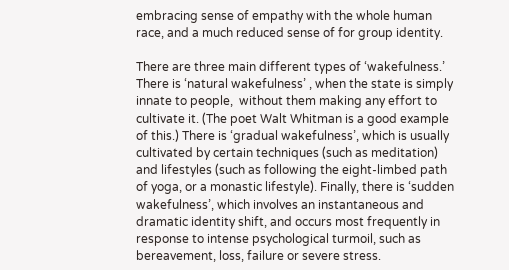embracing sense of empathy with the whole human race, and a much reduced sense of for group identity.

There are three main different types of ‘wakefulness.’ There is ‘natural wakefulness’ , when the state is simply innate to people,  without them making any effort to cultivate it. (The poet Walt Whitman is a good example of this.) There is ‘gradual wakefulness’, which is usually cultivated by certain techniques (such as meditation) and lifestyles (such as following the eight-limbed path of yoga, or a monastic lifestyle). Finally, there is ‘sudden wakefulness’, which involves an instantaneous and dramatic identity shift, and occurs most frequently in response to intense psychological turmoil, such as bereavement, loss, failure or severe stress.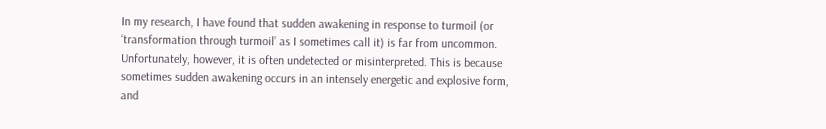In my research, I have found that sudden awakening in response to turmoil (or ‘transformation through turmoil’ as I sometimes call it) is far from uncommon. Unfortunately, however, it is often undetected or misinterpreted. This is because sometimes sudden awakening occurs in an intensely energetic and explosive form, and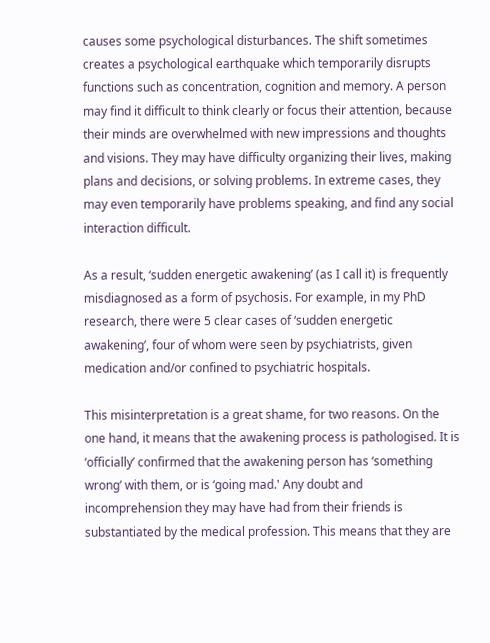causes some psychological disturbances. The shift sometimes creates a psychological earthquake which temporarily disrupts functions such as concentration, cognition and memory. A person may find it difficult to think clearly or focus their attention, because their minds are overwhelmed with new impressions and thoughts and visions. They may have difficulty organizing their lives, making plans and decisions, or solving problems. In extreme cases, they may even temporarily have problems speaking, and find any social interaction difficult.

As a result, ‘sudden energetic awakening’ (as I call it) is frequently misdiagnosed as a form of psychosis. For example, in my PhD research, there were 5 clear cases of ‘sudden energetic awakening’, four of whom were seen by psychiatrists, given medication and/or confined to psychiatric hospitals.

This misinterpretation is a great shame, for two reasons. On the one hand, it means that the awakening process is pathologised. It is ‘officially’ confirmed that the awakening person has ‘something wrong’ with them, or is ‘going mad.' Any doubt and incomprehension they may have had from their friends is substantiated by the medical profession. This means that they are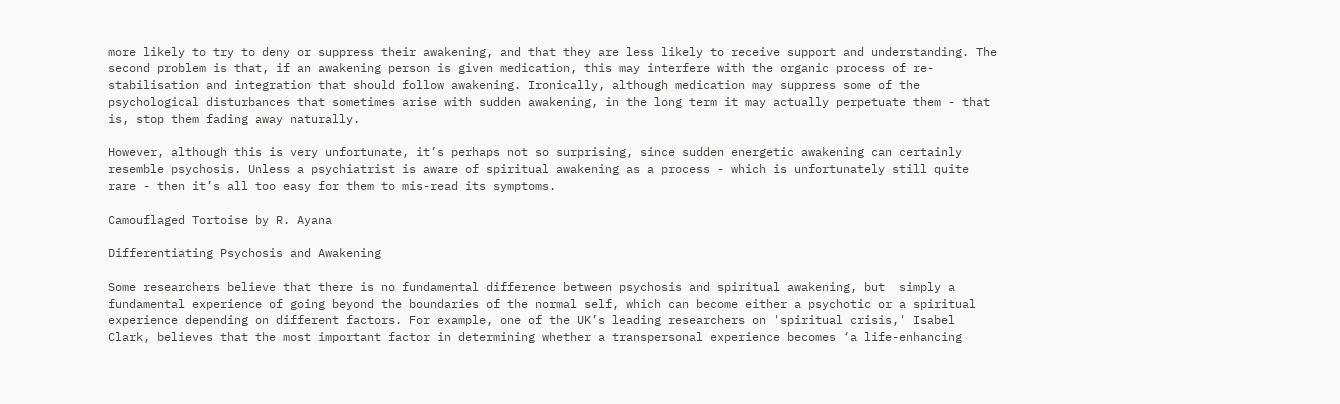more likely to try to deny or suppress their awakening, and that they are less likely to receive support and understanding. The second problem is that, if an awakening person is given medication, this may interfere with the organic process of re-stabilisation and integration that should follow awakening. Ironically, although medication may suppress some of the psychological disturbances that sometimes arise with sudden awakening, in the long term it may actually perpetuate them - that is, stop them fading away naturally.

However, although this is very unfortunate, it’s perhaps not so surprising, since sudden energetic awakening can certainly resemble psychosis. Unless a psychiatrist is aware of spiritual awakening as a process - which is unfortunately still quite rare - then it’s all too easy for them to mis-read its symptoms.

Camouflaged Tortoise by R. Ayana

Differentiating Psychosis and Awakening

Some researchers believe that there is no fundamental difference between psychosis and spiritual awakening, but  simply a fundamental experience of going beyond the boundaries of the normal self, which can become either a psychotic or a spiritual experience depending on different factors. For example, one of the UK’s leading researchers on 'spiritual crisis,' Isabel Clark, believes that the most important factor in determining whether a transpersonal experience becomes ‘a life-enhancing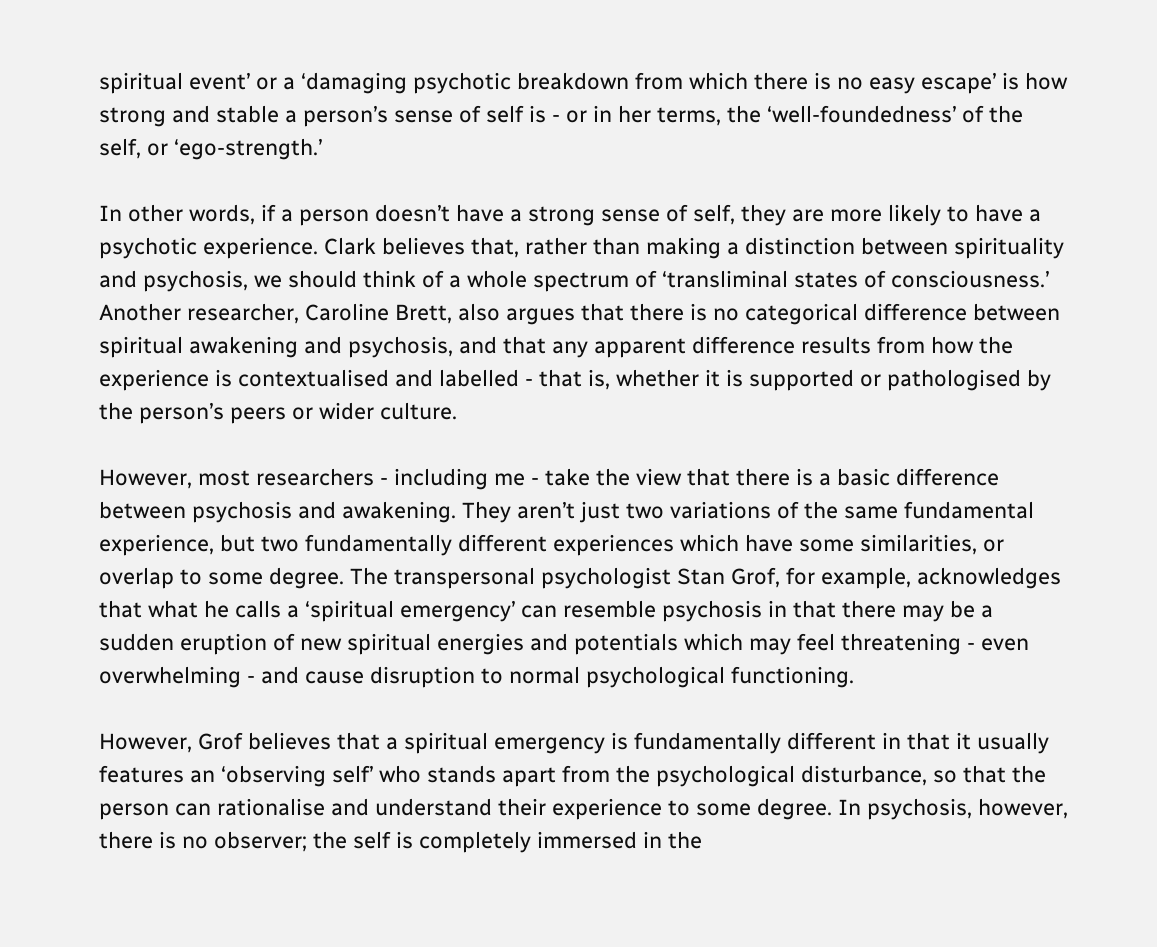spiritual event’ or a ‘damaging psychotic breakdown from which there is no easy escape’ is how strong and stable a person’s sense of self is - or in her terms, the ‘well-foundedness’ of the self, or ‘ego-strength.’

In other words, if a person doesn’t have a strong sense of self, they are more likely to have a psychotic experience. Clark believes that, rather than making a distinction between spirituality and psychosis, we should think of a whole spectrum of ‘transliminal states of consciousness.’ Another researcher, Caroline Brett, also argues that there is no categorical difference between spiritual awakening and psychosis, and that any apparent difference results from how the experience is contextualised and labelled - that is, whether it is supported or pathologised by the person’s peers or wider culture.

However, most researchers - including me - take the view that there is a basic difference between psychosis and awakening. They aren’t just two variations of the same fundamental experience, but two fundamentally different experiences which have some similarities, or overlap to some degree. The transpersonal psychologist Stan Grof, for example, acknowledges that what he calls a ‘spiritual emergency’ can resemble psychosis in that there may be a sudden eruption of new spiritual energies and potentials which may feel threatening - even overwhelming - and cause disruption to normal psychological functioning.

However, Grof believes that a spiritual emergency is fundamentally different in that it usually features an ‘observing self’ who stands apart from the psychological disturbance, so that the person can rationalise and understand their experience to some degree. In psychosis, however, there is no observer; the self is completely immersed in the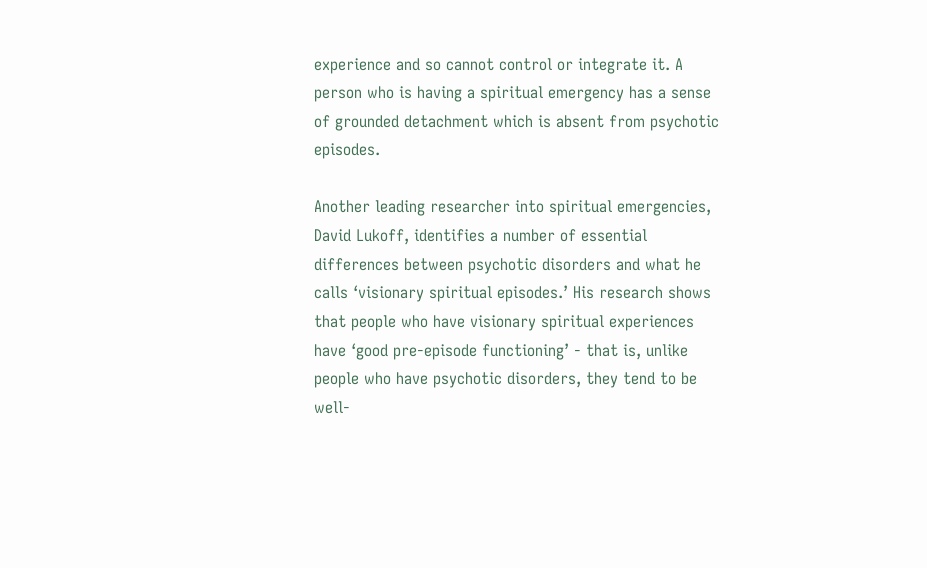experience and so cannot control or integrate it. A person who is having a spiritual emergency has a sense of grounded detachment which is absent from psychotic episodes.

Another leading researcher into spiritual emergencies, David Lukoff, identifies a number of essential differences between psychotic disorders and what he calls ‘visionary spiritual episodes.’ His research shows that people who have visionary spiritual experiences have ‘good pre-episode functioning’ - that is, unlike people who have psychotic disorders, they tend to be well-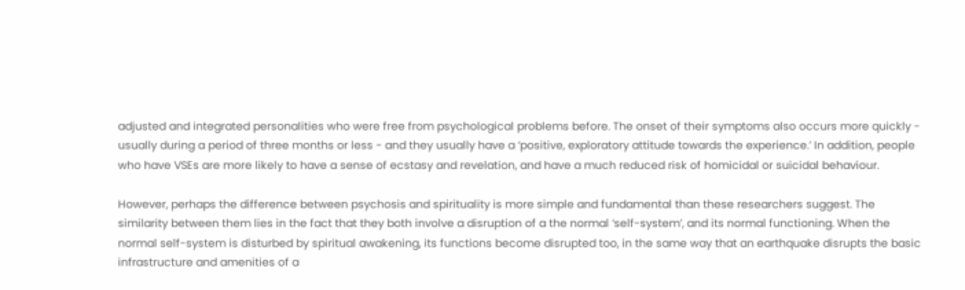adjusted and integrated personalities who were free from psychological problems before. The onset of their symptoms also occurs more quickly - usually during a period of three months or less - and they usually have a ‘positive, exploratory attitude towards the experience.’ In addition, people who have VSEs are more likely to have a sense of ecstasy and revelation, and have a much reduced risk of homicidal or suicidal behaviour.

However, perhaps the difference between psychosis and spirituality is more simple and fundamental than these researchers suggest. The similarity between them lies in the fact that they both involve a disruption of a the normal ‘self-system’, and its normal functioning. When the normal self-system is disturbed by spiritual awakening, its functions become disrupted too, in the same way that an earthquake disrupts the basic infrastructure and amenities of a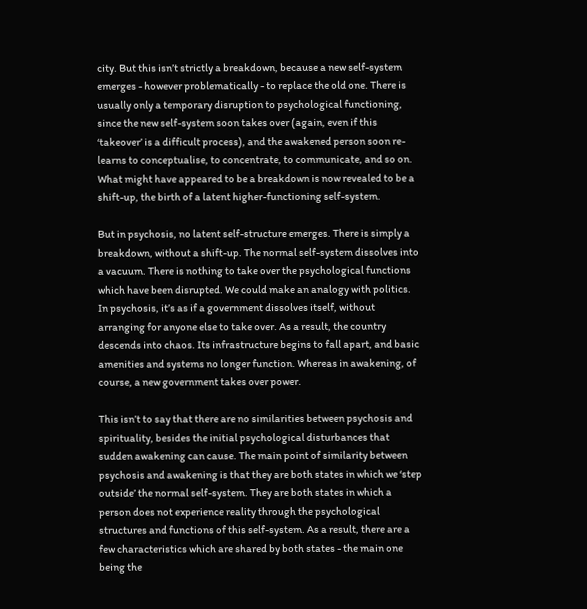city. But this isn’t strictly a breakdown, because a new self-system emerges - however problematically - to replace the old one. There is usually only a temporary disruption to psychological functioning, since the new self-system soon takes over (again, even if this ‘takeover’ is a difficult process), and the awakened person soon re-learns to conceptualise, to concentrate, to communicate, and so on. What might have appeared to be a breakdown is now revealed to be a shift-up, the birth of a latent higher-functioning self-system.

But in psychosis, no latent self-structure emerges. There is simply a breakdown, without a shift-up. The normal self-system dissolves into a vacuum. There is nothing to take over the psychological functions which have been disrupted. We could make an analogy with politics. In psychosis, it’s as if a government dissolves itself, without arranging for anyone else to take over. As a result, the country descends into chaos. Its infrastructure begins to fall apart, and basic amenities and systems no longer function. Whereas in awakening, of course, a new government takes over power.

This isn’t to say that there are no similarities between psychosis and spirituality, besides the initial psychological disturbances that sudden awakening can cause. The main point of similarity between psychosis and awakening is that they are both states in which we ‘step outside’ the normal self-system. They are both states in which a person does not experience reality through the psychological structures and functions of this self-system. As a result, there are a few characteristics which are shared by both states - the main one being the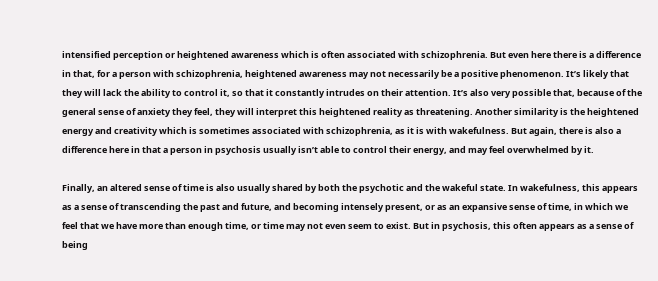intensified perception or heightened awareness which is often associated with schizophrenia. But even here there is a difference in that, for a person with schizophrenia, heightened awareness may not necessarily be a positive phenomenon. It’s likely that they will lack the ability to control it, so that it constantly intrudes on their attention. It’s also very possible that, because of the general sense of anxiety they feel, they will interpret this heightened reality as threatening. Another similarity is the heightened energy and creativity which is sometimes associated with schizophrenia, as it is with wakefulness. But again, there is also a difference here in that a person in psychosis usually isn’t able to control their energy, and may feel overwhelmed by it.

Finally, an altered sense of time is also usually shared by both the psychotic and the wakeful state. In wakefulness, this appears as a sense of transcending the past and future, and becoming intensely present, or as an expansive sense of time, in which we feel that we have more than enough time, or time may not even seem to exist. But in psychosis, this often appears as a sense of being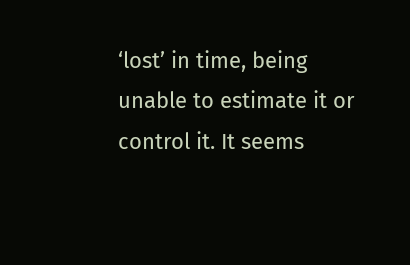‘lost’ in time, being unable to estimate it or control it. It seems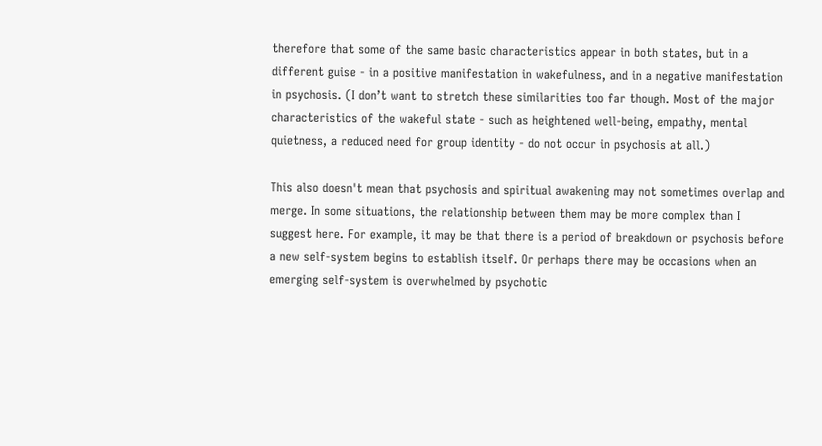therefore that some of the same basic characteristics appear in both states, but in a different guise - in a positive manifestation in wakefulness, and in a negative manifestation in psychosis. (I don’t want to stretch these similarities too far though. Most of the major characteristics of the wakeful state - such as heightened well-being, empathy, mental quietness, a reduced need for group identity - do not occur in psychosis at all.)

This also doesn't mean that psychosis and spiritual awakening may not sometimes overlap and merge. In some situations, the relationship between them may be more complex than I suggest here. For example, it may be that there is a period of breakdown or psychosis before a new self-system begins to establish itself. Or perhaps there may be occasions when an emerging self-system is overwhelmed by psychotic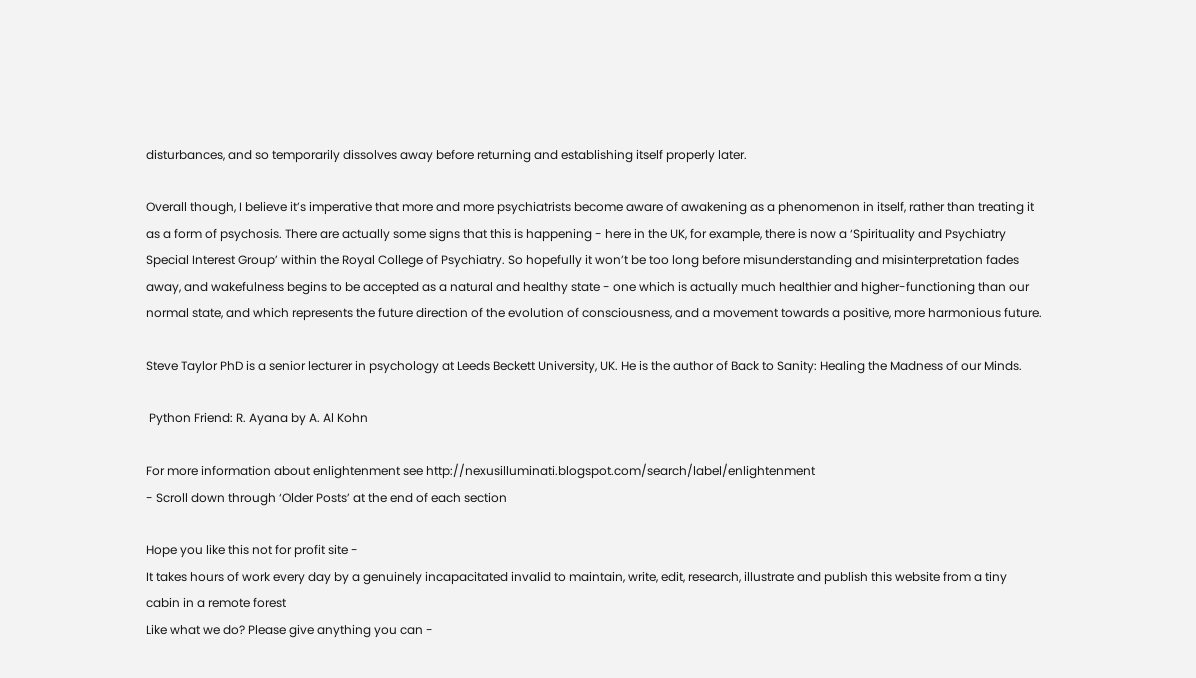disturbances, and so temporarily dissolves away before returning and establishing itself properly later.

Overall though, I believe it’s imperative that more and more psychiatrists become aware of awakening as a phenomenon in itself, rather than treating it as a form of psychosis. There are actually some signs that this is happening - here in the UK, for example, there is now a ‘Spirituality and Psychiatry Special Interest Group’ within the Royal College of Psychiatry. So hopefully it won’t be too long before misunderstanding and misinterpretation fades away, and wakefulness begins to be accepted as a natural and healthy state - one which is actually much healthier and higher-functioning than our normal state, and which represents the future direction of the evolution of consciousness, and a movement towards a positive, more harmonious future.

Steve Taylor PhD is a senior lecturer in psychology at Leeds Beckett University, UK. He is the author of Back to Sanity: Healing the Madness of our Minds.

 Python Friend: R. Ayana by A. Al Kohn

For more information about enlightenment see http://nexusilluminati.blogspot.com/search/label/enlightenment
- Scroll down through ‘Older Posts’ at the end of each section

Hope you like this not for profit site -
It takes hours of work every day by a genuinely incapacitated invalid to maintain, write, edit, research, illustrate and publish this website from a tiny cabin in a remote forest
Like what we do? Please give anything you can -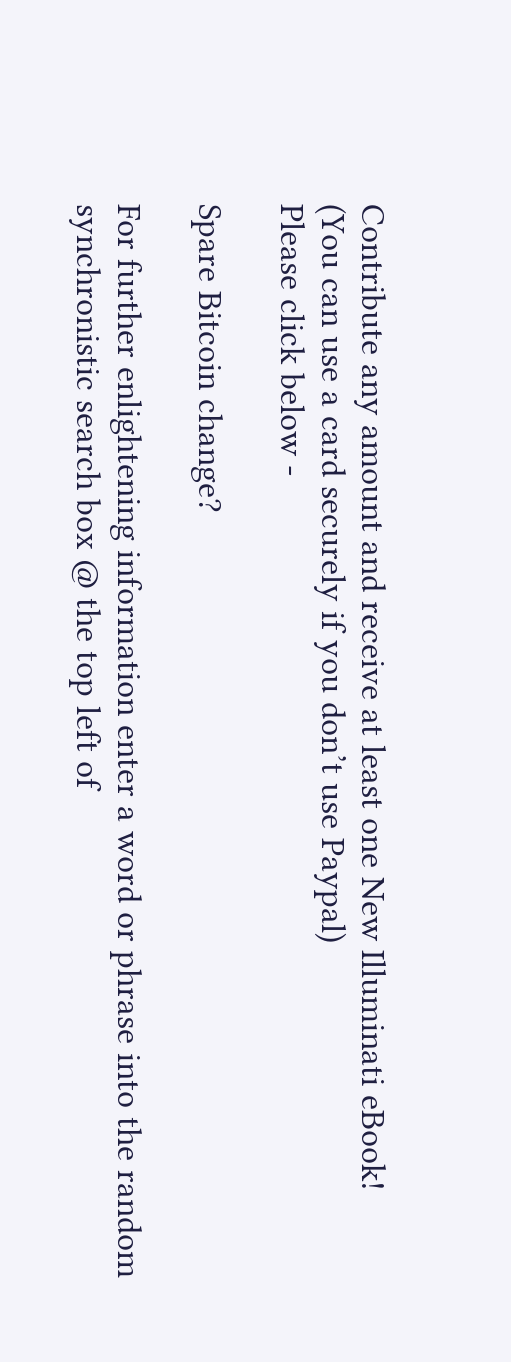Contribute any amount and receive at least one New Illuminati eBook!
(You can use a card securely if you don’t use Paypal)
Please click below -

Spare Bitcoin change?

For further enlightening information enter a word or phrase into the random synchronistic search box @ the top left of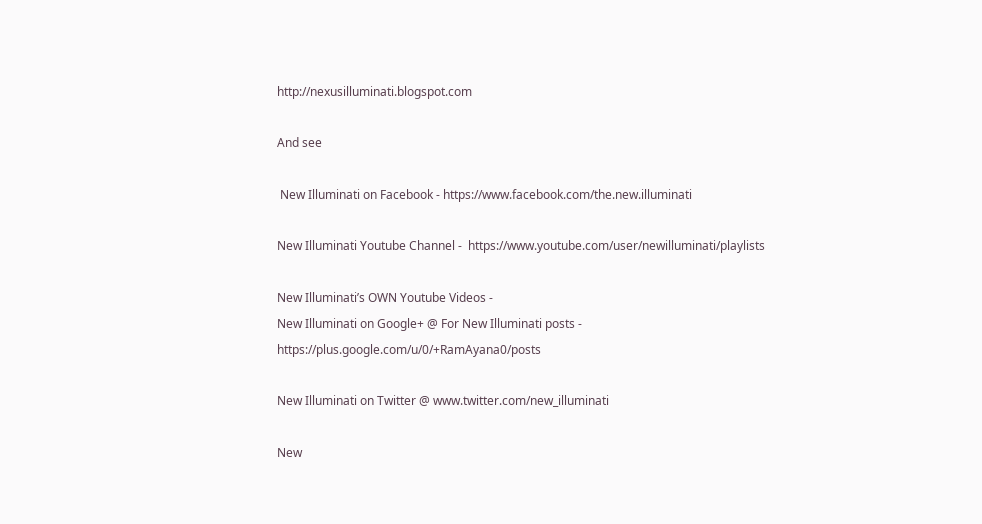http://nexusilluminati.blogspot.com

And see

 New Illuminati on Facebook - https://www.facebook.com/the.new.illuminati

New Illuminati Youtube Channel -  https://www.youtube.com/user/newilluminati/playlists

New Illuminati’s OWN Youtube Videos -
New Illuminati on Google+ @ For New Illuminati posts - https://plus.google.com/u/0/+RamAyana0/posts

New Illuminati on Twitter @ www.twitter.com/new_illuminati

New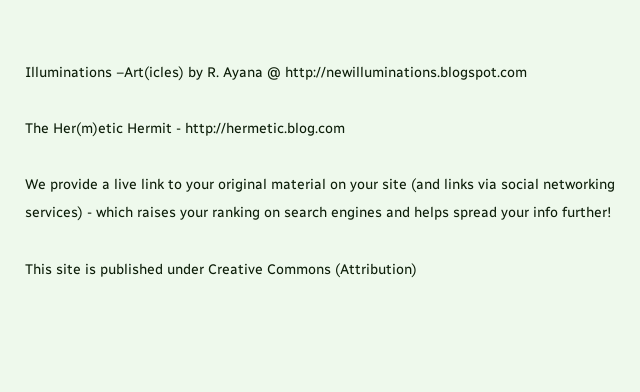Illuminations –Art(icles) by R. Ayana @ http://newilluminations.blogspot.com

The Her(m)etic Hermit - http://hermetic.blog.com

We provide a live link to your original material on your site (and links via social networking services) - which raises your ranking on search engines and helps spread your info further!

This site is published under Creative Commons (Attribution)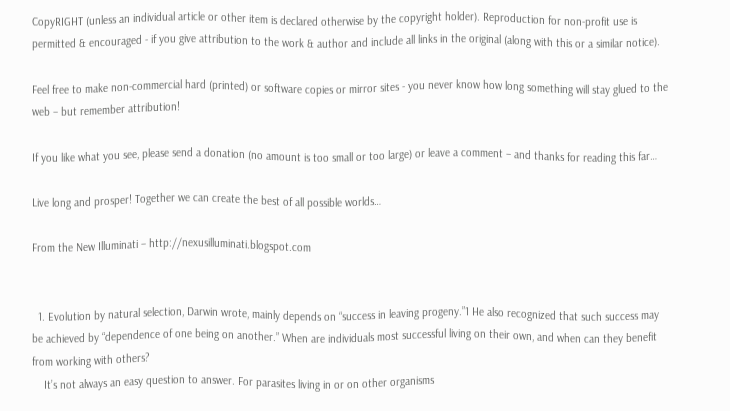CopyRIGHT (unless an individual article or other item is declared otherwise by the copyright holder). Reproduction for non-profit use is permitted & encouraged - if you give attribution to the work & author and include all links in the original (along with this or a similar notice).

Feel free to make non-commercial hard (printed) or software copies or mirror sites - you never know how long something will stay glued to the web – but remember attribution!

If you like what you see, please send a donation (no amount is too small or too large) or leave a comment – and thanks for reading this far…

Live long and prosper! Together we can create the best of all possible worlds…

From the New Illuminati – http://nexusilluminati.blogspot.com


  1. Evolution by natural selection, Darwin wrote, mainly depends on “success in leaving progeny.”1 He also recognized that such success may be achieved by “dependence of one being on another.” When are individuals most successful living on their own, and when can they benefit from working with others?
    It’s not always an easy question to answer. For parasites living in or on other organisms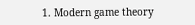1. Modern game theory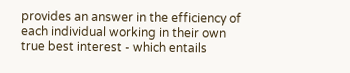provides an answer in the efficiency of each individual working in their own true best interest - which entails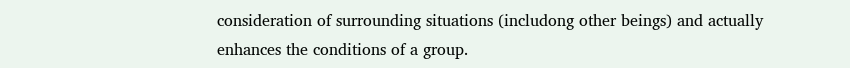consideration of surrounding situations (includong other beings) and actually enhances the conditions of a group.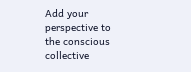Add your perspective to the conscious collective